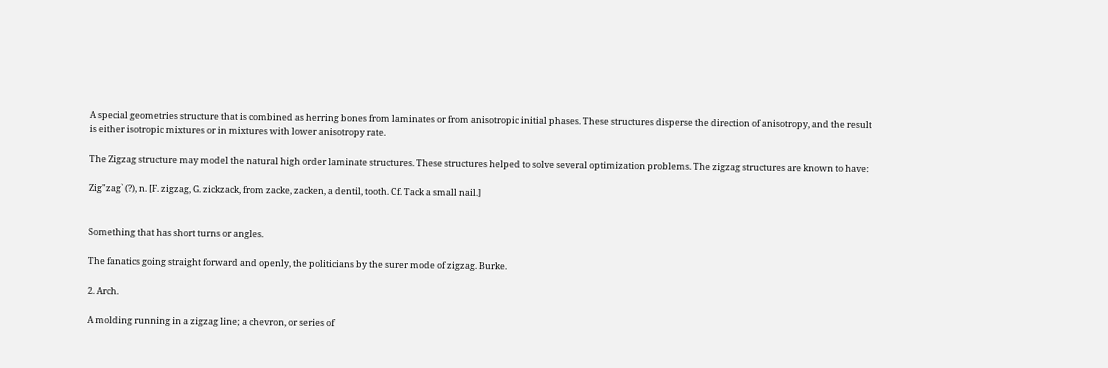A special geometries structure that is combined as herring bones from laminates or from anisotropic initial phases. These structures disperse the direction of anisotropy, and the result is either isotropic mixtures or in mixtures with lower anisotropy rate.

The Zigzag structure may model the natural high order laminate structures. These structures helped to solve several optimization problems. The zigzag structures are known to have:

Zig"zag` (?), n. [F. zigzag, G. zickzack, from zacke, zacken, a dentil, tooth. Cf. Tack a small nail.]


Something that has short turns or angles.

The fanatics going straight forward and openly, the politicians by the surer mode of zigzag. Burke.

2. Arch.

A molding running in a zigzag line; a chevron, or series of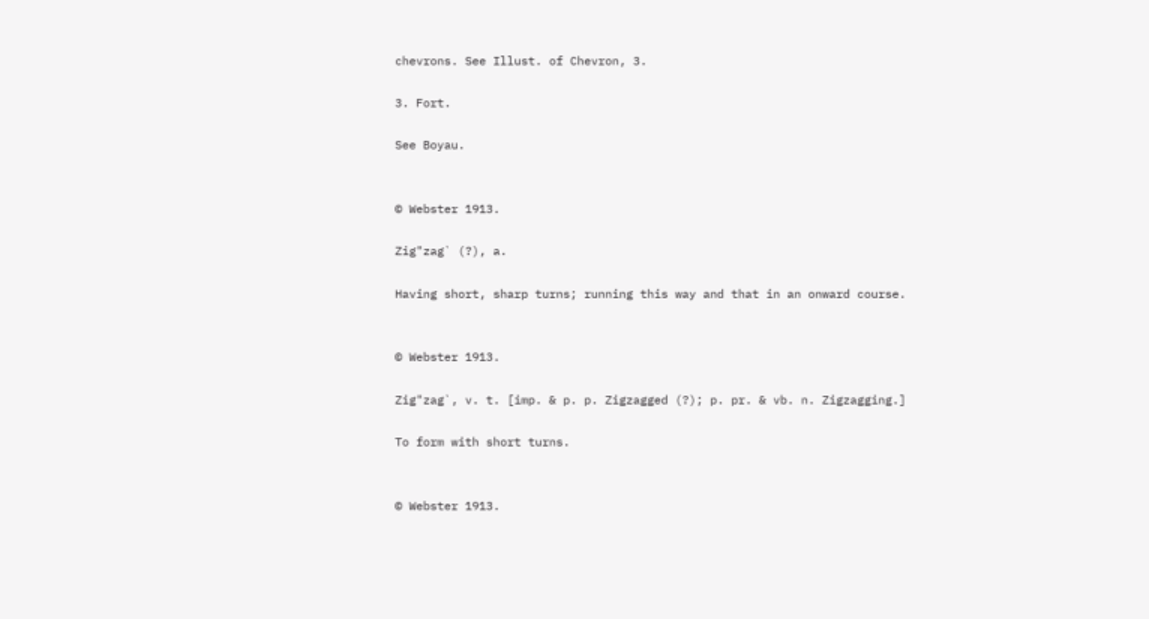chevrons. See Illust. of Chevron, 3.

3. Fort.

See Boyau.


© Webster 1913.

Zig"zag` (?), a.

Having short, sharp turns; running this way and that in an onward course.


© Webster 1913.

Zig"zag`, v. t. [imp. & p. p. Zigzagged (?); p. pr. & vb. n. Zigzagging.]

To form with short turns.


© Webster 1913.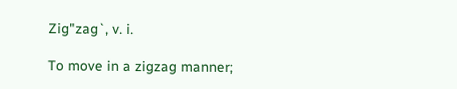Zig"zag`, v. i.

To move in a zigzag manner;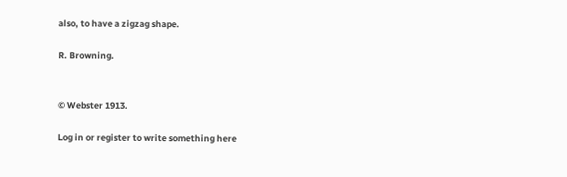also, to have a zigzag shape.

R. Browning.


© Webster 1913.

Log in or register to write something here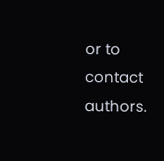or to contact authors.